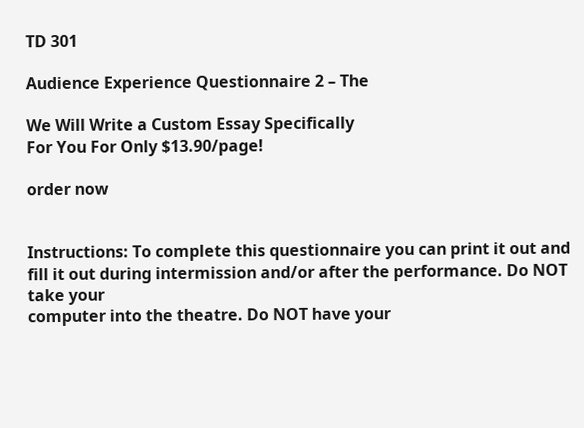TD 301

Audience Experience Questionnaire 2 – The

We Will Write a Custom Essay Specifically
For You For Only $13.90/page!

order now


Instructions: To complete this questionnaire you can print it out and
fill it out during intermission and/or after the performance. Do NOT take your
computer into the theatre. Do NOT have your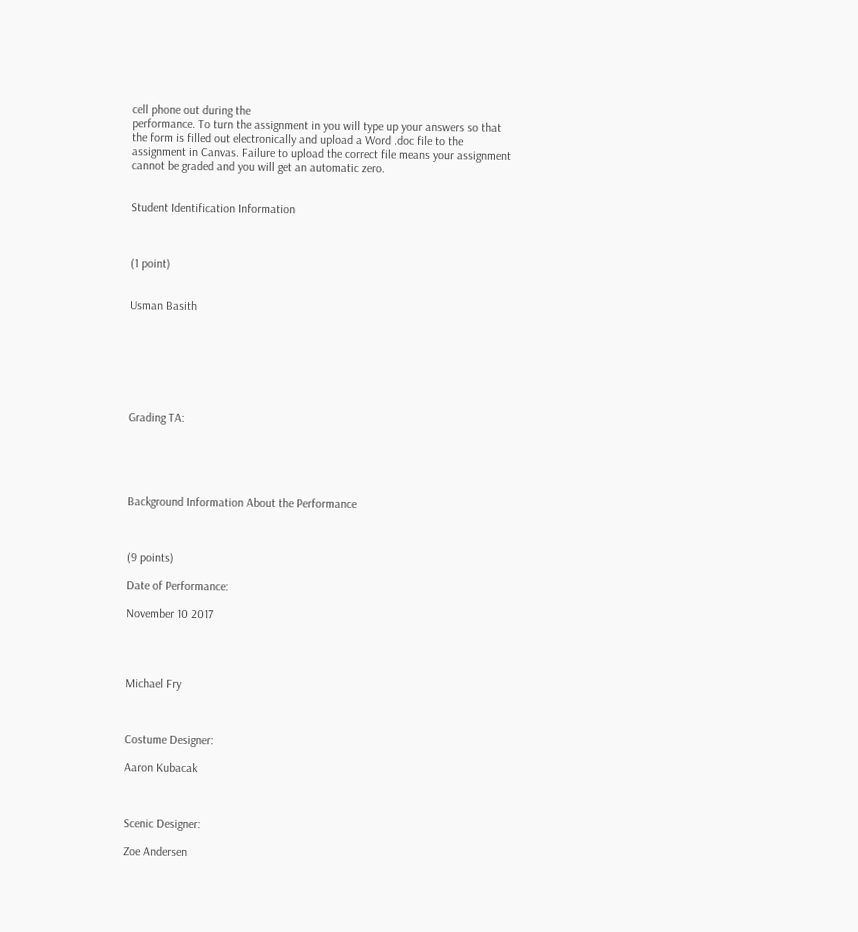cell phone out during the
performance. To turn the assignment in you will type up your answers so that
the form is filled out electronically and upload a Word .doc file to the
assignment in Canvas. Failure to upload the correct file means your assignment
cannot be graded and you will get an automatic zero.


Student Identification Information



(1 point)


Usman Basith







Grading TA:





Background Information About the Performance



(9 points)

Date of Performance:

November 10 2017




Michael Fry



Costume Designer:

Aaron Kubacak



Scenic Designer:

Zoe Andersen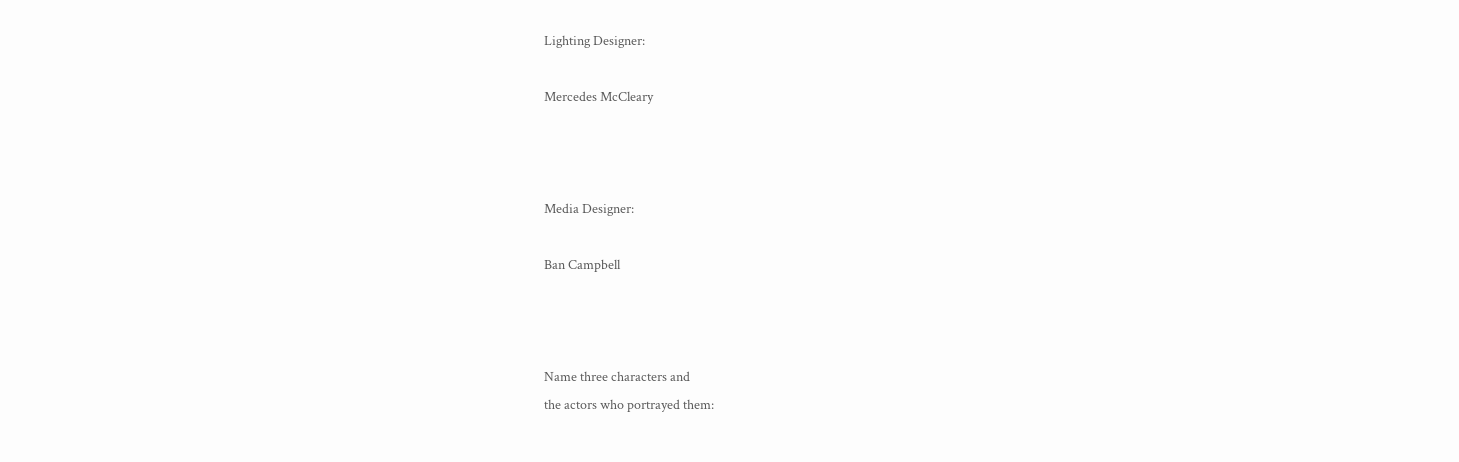Lighting Designer:

Mercedes McCleary



Media Designer:

Ban Campbell



Name three characters and
the actors who portrayed them: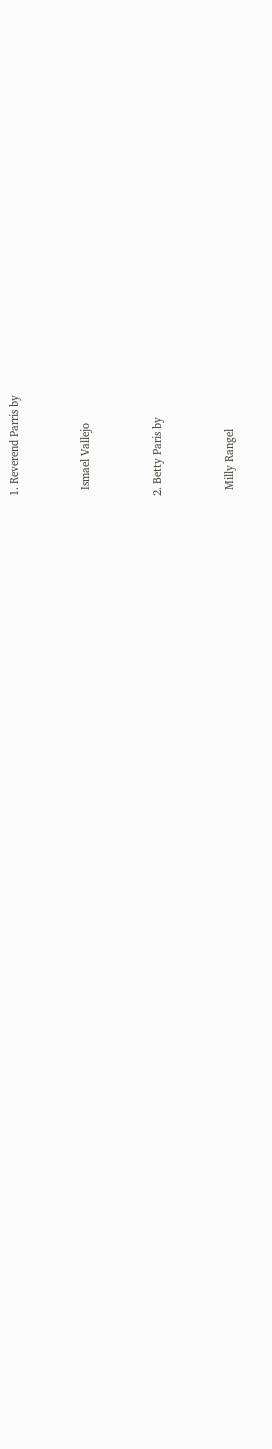1. Reverend Parris by


  Ismael Vallejo


2. Betty Paris by


  Milly Rangel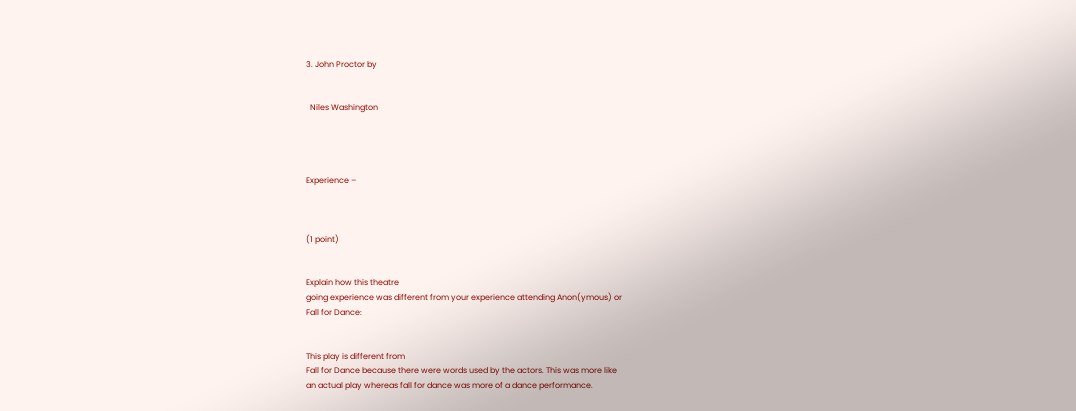3. John Proctor by


  Niles Washington




Experience –



(1 point)


Explain how this theatre
going experience was different from your experience attending Anon(ymous) or
Fall for Dance:


This play is different from
Fall for Dance because there were words used by the actors. This was more like
an actual play whereas fall for dance was more of a dance performance.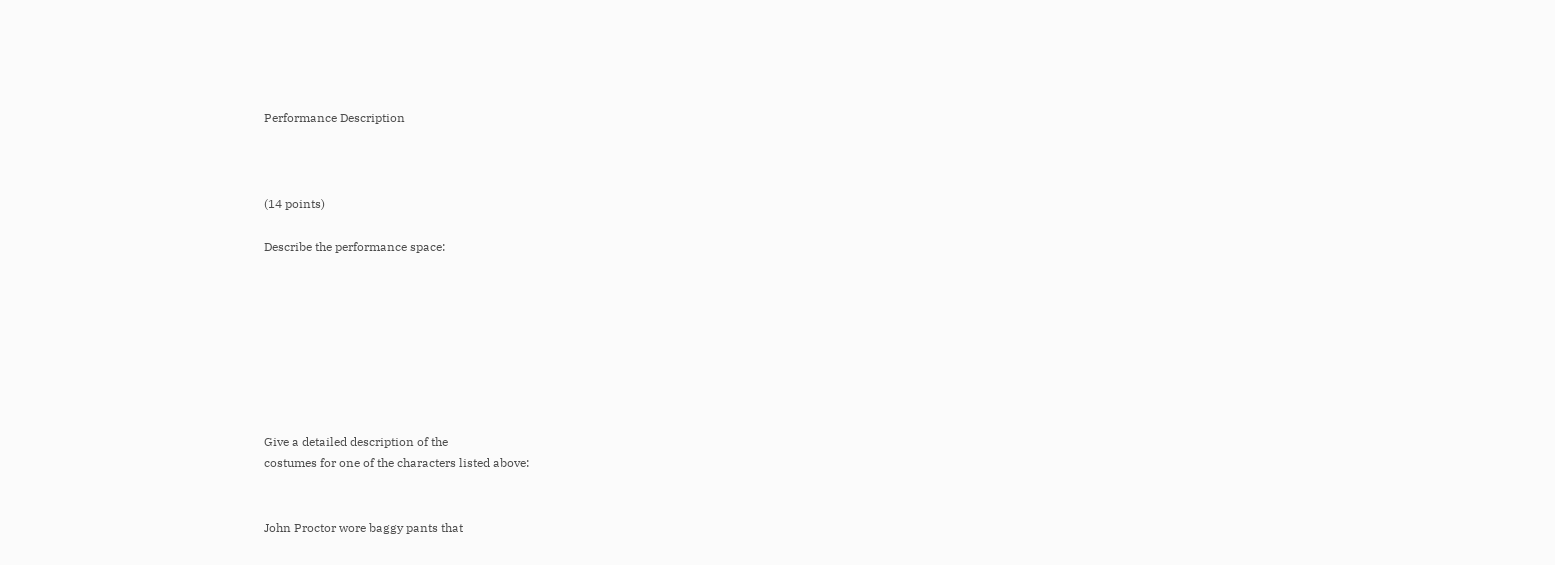Performance Description



(14 points)

Describe the performance space:








Give a detailed description of the
costumes for one of the characters listed above:


John Proctor wore baggy pants that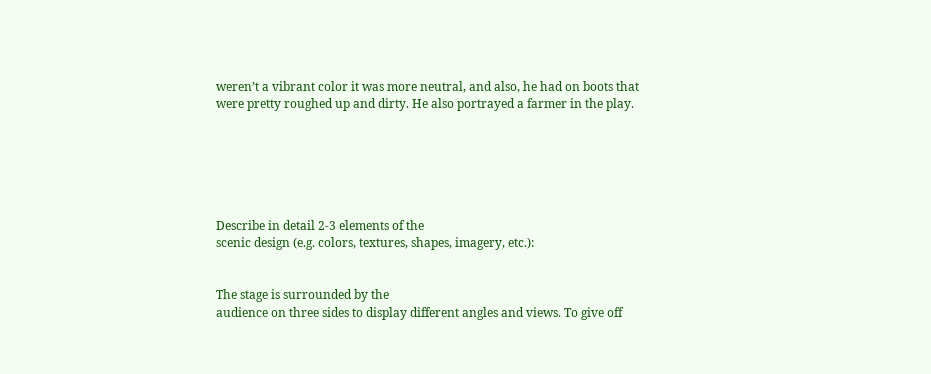weren’t a vibrant color it was more neutral, and also, he had on boots that
were pretty roughed up and dirty. He also portrayed a farmer in the play.






Describe in detail 2-3 elements of the
scenic design (e.g. colors, textures, shapes, imagery, etc.):


The stage is surrounded by the
audience on three sides to display different angles and views. To give off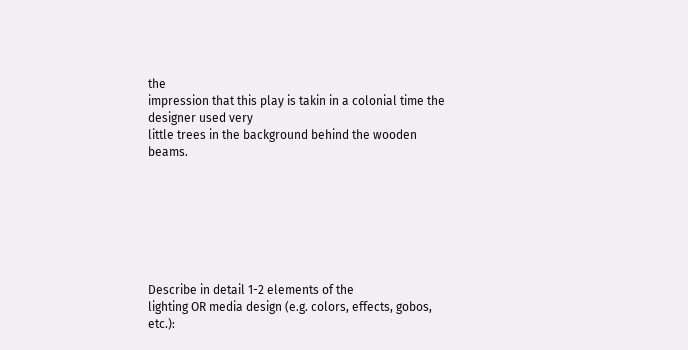the
impression that this play is takin in a colonial time the designer used very
little trees in the background behind the wooden beams.







Describe in detail 1-2 elements of the
lighting OR media design (e.g. colors, effects, gobos, etc.):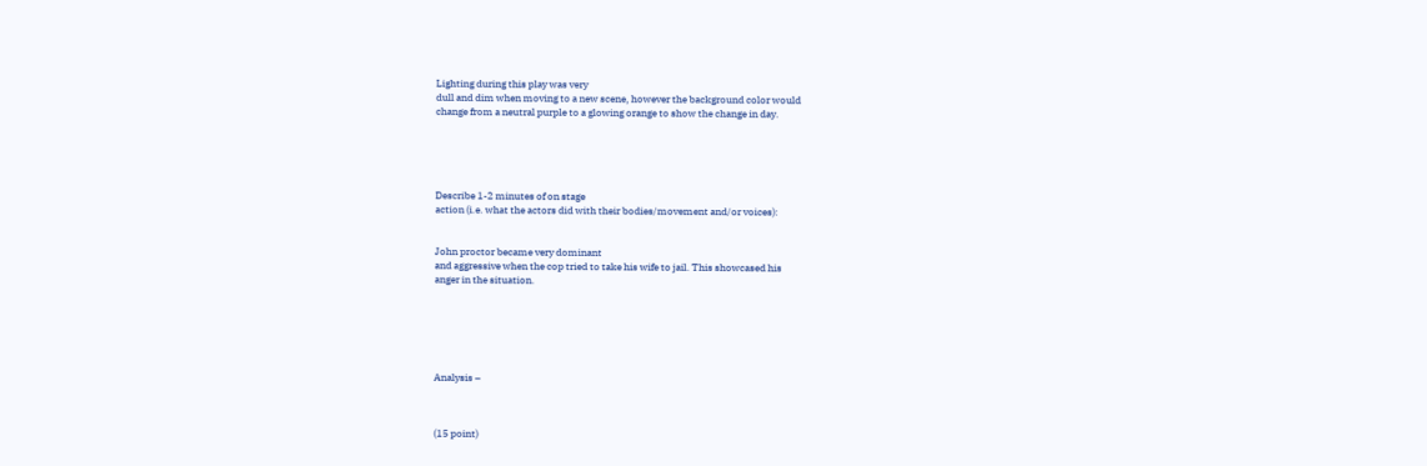Lighting during this play was very
dull and dim when moving to a new scene, however the background color would
change from a neutral purple to a glowing orange to show the change in day.





Describe 1-2 minutes of on stage
action (i.e. what the actors did with their bodies/movement and/or voices):


John proctor became very dominant
and aggressive when the cop tried to take his wife to jail. This showcased his
anger in the situation.






Analysis –



(15 point)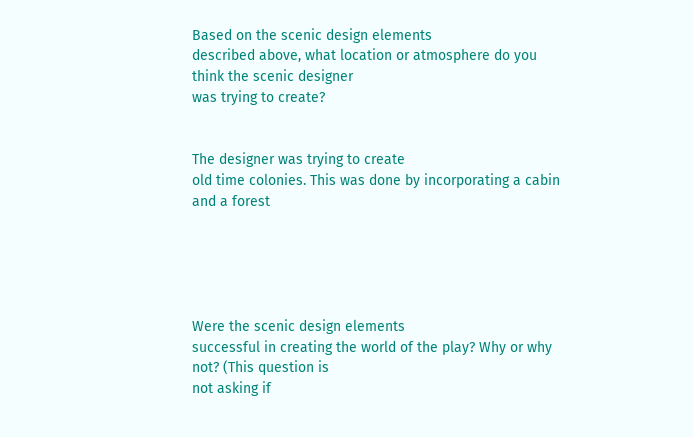Based on the scenic design elements
described above, what location or atmosphere do you think the scenic designer
was trying to create?


The designer was trying to create
old time colonies. This was done by incorporating a cabin and a forest





Were the scenic design elements
successful in creating the world of the play? Why or why not? (This question is
not asking if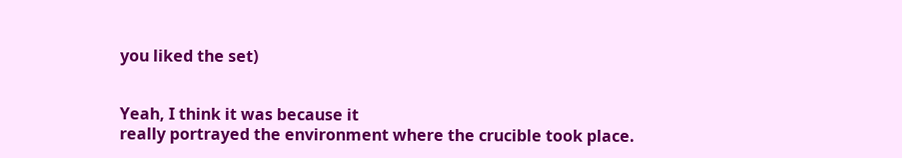you liked the set)


Yeah, I think it was because it
really portrayed the environment where the crucible took place.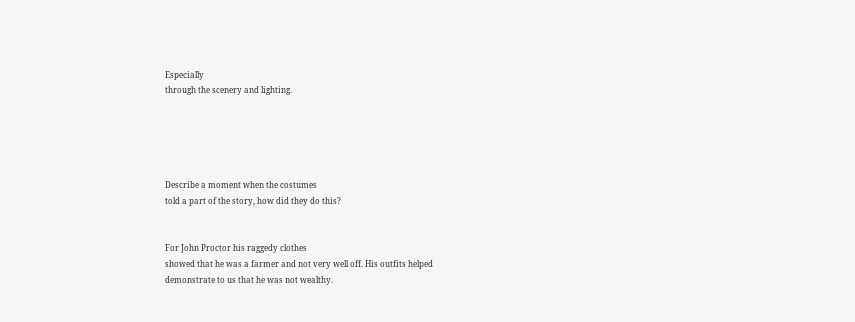Especially
through the scenery and lighting.





Describe a moment when the costumes
told a part of the story, how did they do this?


For John Proctor his raggedy clothes
showed that he was a farmer and not very well off. His outfits helped
demonstrate to us that he was not wealthy.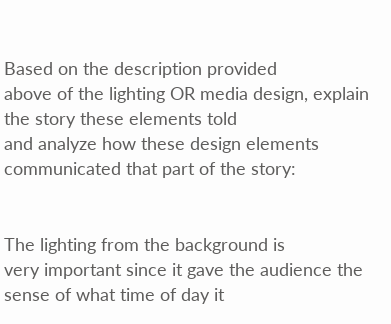Based on the description provided
above of the lighting OR media design, explain the story these elements told
and analyze how these design elements communicated that part of the story:


The lighting from the background is
very important since it gave the audience the sense of what time of day it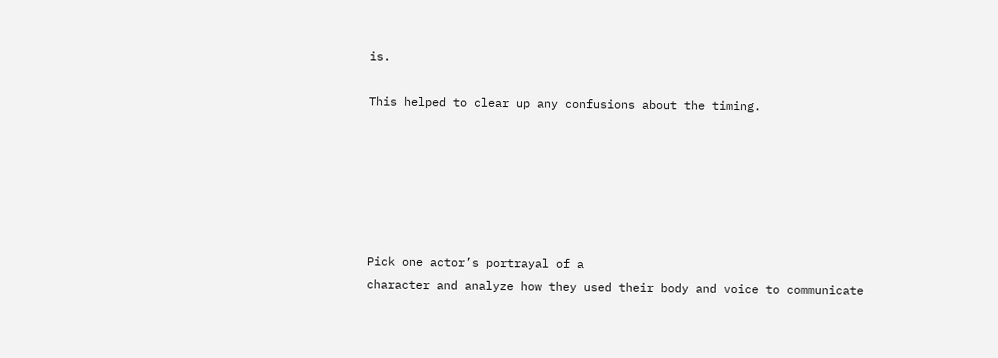is.

This helped to clear up any confusions about the timing.






Pick one actor’s portrayal of a
character and analyze how they used their body and voice to communicate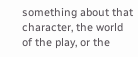something about that character, the world of the play, or the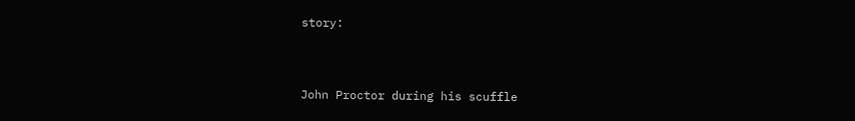story:


John Proctor during his scuffle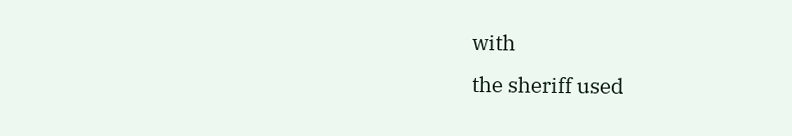with
the sheriff used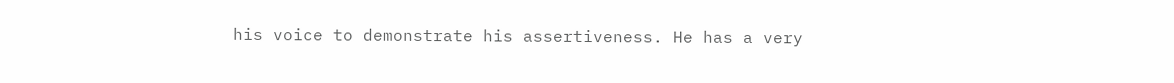his voice to demonstrate his assertiveness. He has a very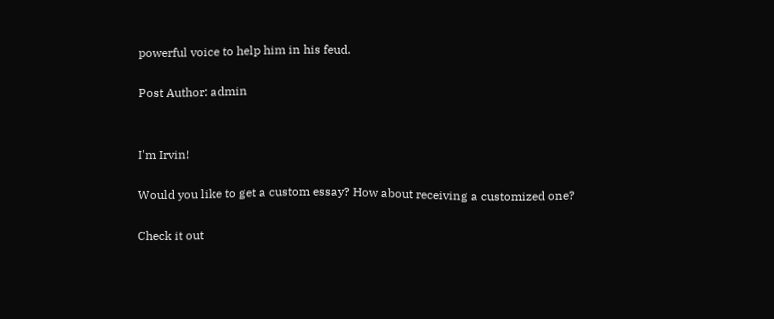powerful voice to help him in his feud.

Post Author: admin


I'm Irvin!

Would you like to get a custom essay? How about receiving a customized one?

Check it out